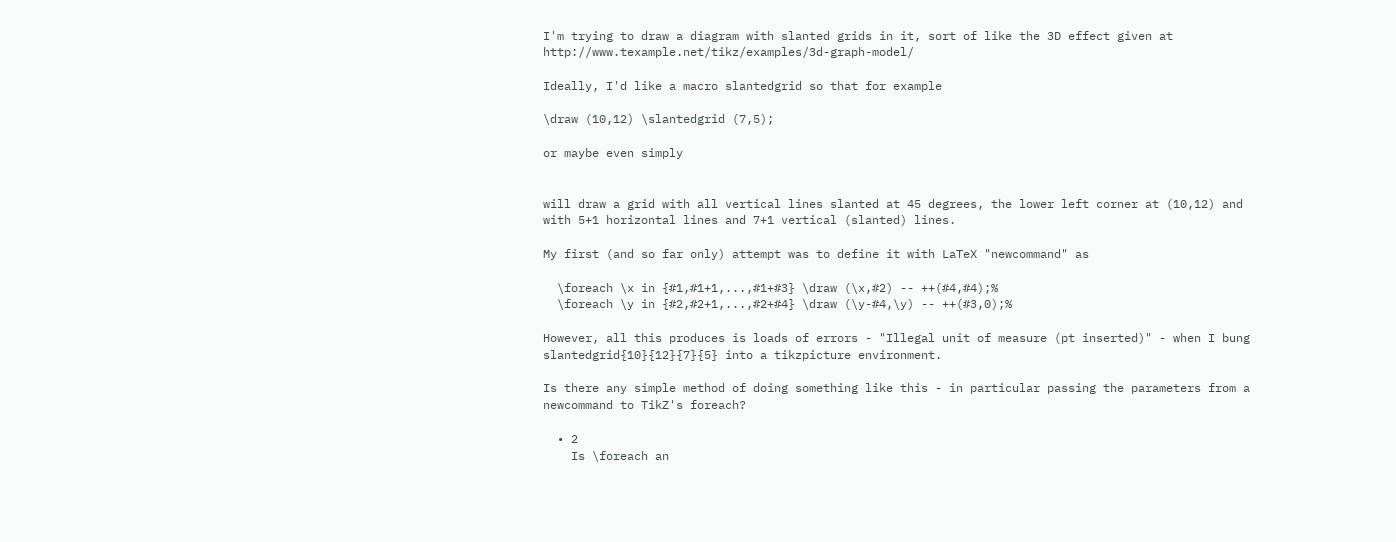I'm trying to draw a diagram with slanted grids in it, sort of like the 3D effect given at http://www.texample.net/tikz/examples/3d-graph-model/

Ideally, I'd like a macro slantedgrid so that for example

\draw (10,12) \slantedgrid (7,5);

or maybe even simply


will draw a grid with all vertical lines slanted at 45 degrees, the lower left corner at (10,12) and with 5+1 horizontal lines and 7+1 vertical (slanted) lines.

My first (and so far only) attempt was to define it with LaTeX "newcommand" as

  \foreach \x in {#1,#1+1,...,#1+#3} \draw (\x,#2) -- ++(#4,#4);%
  \foreach \y in {#2,#2+1,...,#2+#4} \draw (\y-#4,\y) -- ++(#3,0);%

However, all this produces is loads of errors - "Illegal unit of measure (pt inserted)" - when I bung slantedgrid{10}{12}{7}{5} into a tikzpicture environment.

Is there any simple method of doing something like this - in particular passing the parameters from a newcommand to TikZ's foreach?

  • 2
    Is \foreach an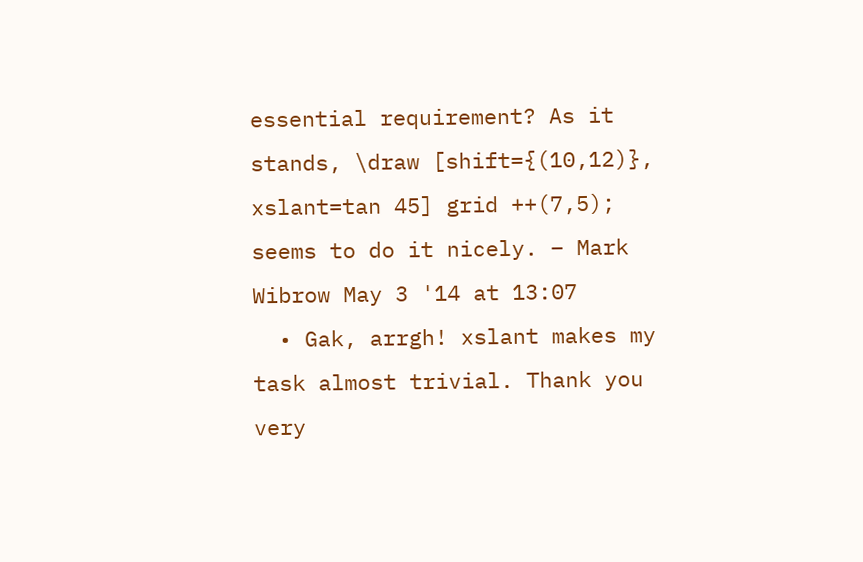essential requirement? As it stands, \draw [shift={(10,12)}, xslant=tan 45] grid ++(7,5); seems to do it nicely. – Mark Wibrow May 3 '14 at 13:07
  • Gak, arrgh! xslant makes my task almost trivial. Thank you very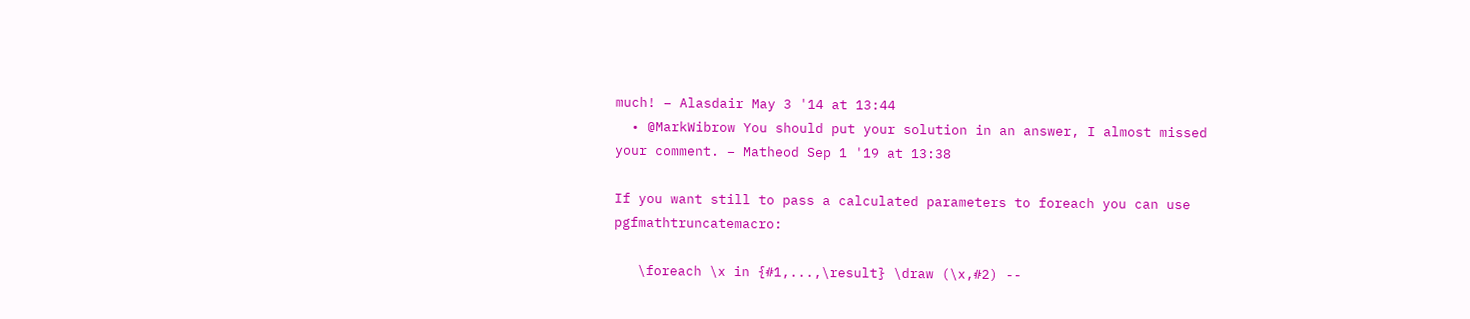much! – Alasdair May 3 '14 at 13:44
  • @MarkWibrow You should put your solution in an answer, I almost missed your comment. – Matheod Sep 1 '19 at 13:38

If you want still to pass a calculated parameters to foreach you can use pgfmathtruncatemacro:

   \foreach \x in {#1,...,\result} \draw (\x,#2) --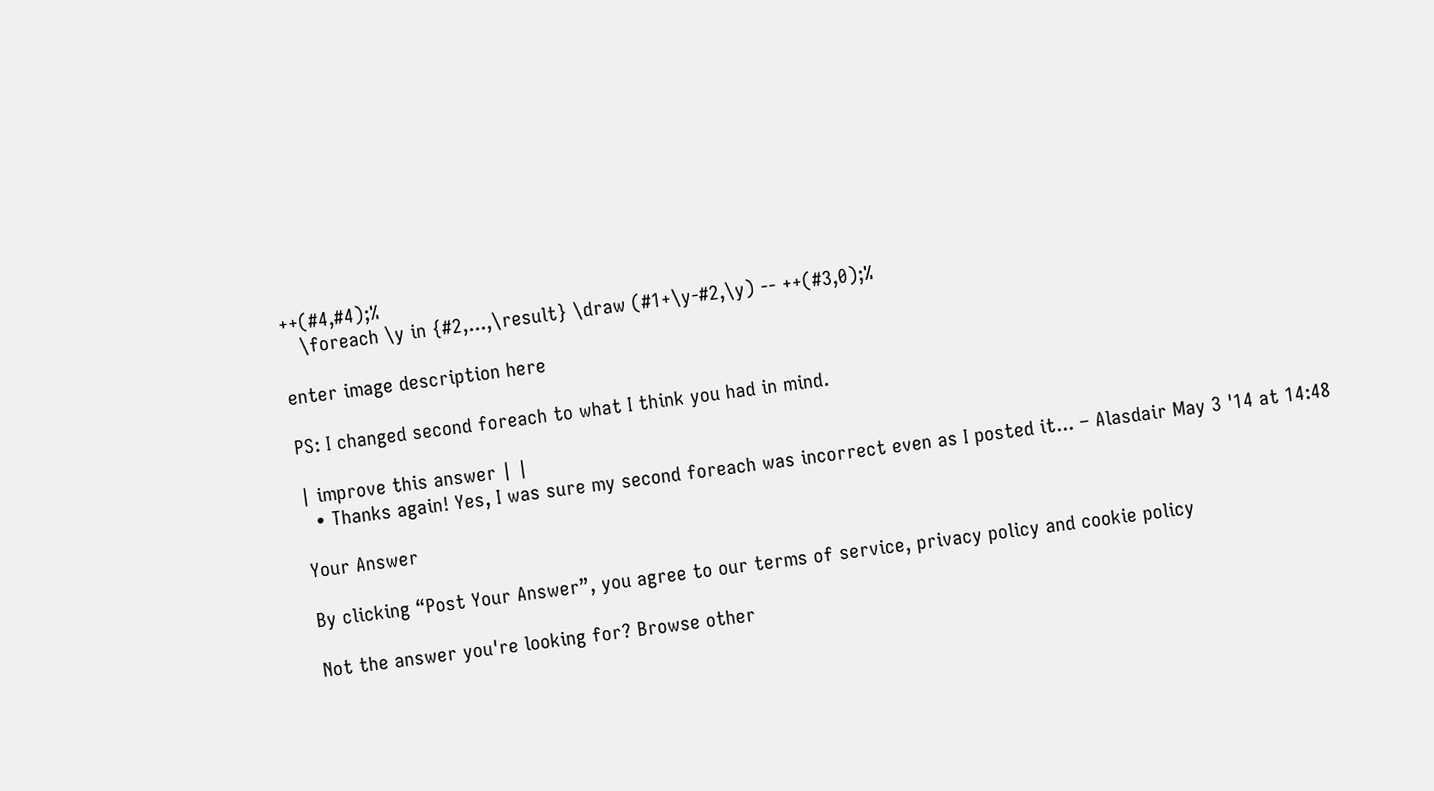++(#4,#4);%
   \foreach \y in {#2,...,\result} \draw (#1+\y-#2,\y) -- ++(#3,0);%

enter image description here

PS: I changed second foreach to what I think you had in mind.

| improve this answer | |
  • Thanks again! Yes, I was sure my second foreach was incorrect even as I posted it... – Alasdair May 3 '14 at 14:48

Your Answer

By clicking “Post Your Answer”, you agree to our terms of service, privacy policy and cookie policy

Not the answer you're looking for? Browse other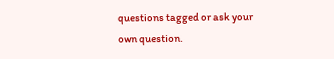questions tagged or ask your own question.